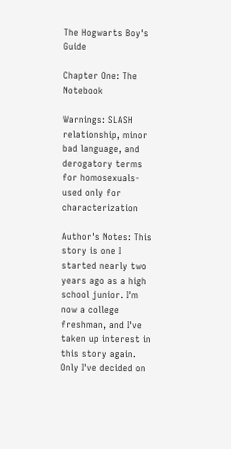The Hogwarts Boy's Guide

Chapter One: The Notebook

Warnings: SLASH relationship, minor bad language, and derogatory terms for homosexuals- used only for characterization

Author's Notes: This story is one I started nearly two years ago as a high school junior. I'm now a college freshman, and I've taken up interest in this story again. Only I've decided on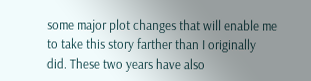some major plot changes that will enable me to take this story farther than I originally did. These two years have also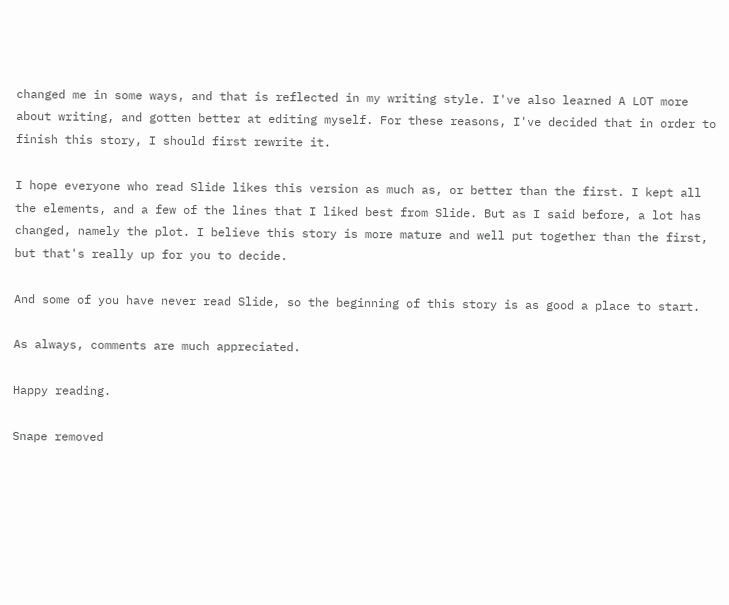changed me in some ways, and that is reflected in my writing style. I've also learned A LOT more about writing, and gotten better at editing myself. For these reasons, I've decided that in order to finish this story, I should first rewrite it.

I hope everyone who read Slide likes this version as much as, or better than the first. I kept all the elements, and a few of the lines that I liked best from Slide. But as I said before, a lot has changed, namely the plot. I believe this story is more mature and well put together than the first, but that's really up for you to decide.

And some of you have never read Slide, so the beginning of this story is as good a place to start.

As always, comments are much appreciated.

Happy reading.

Snape removed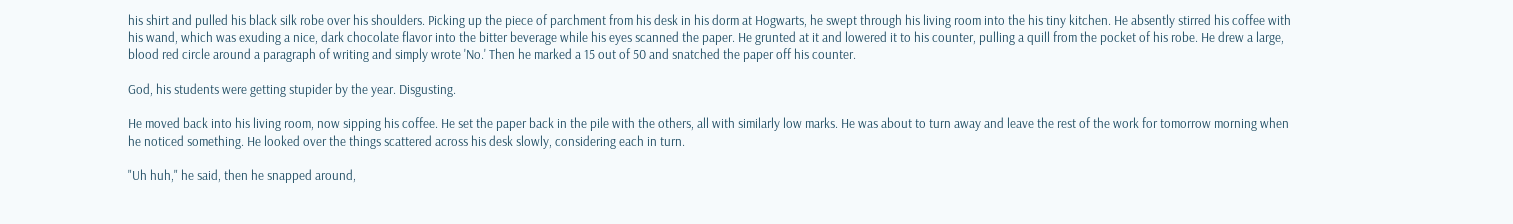his shirt and pulled his black silk robe over his shoulders. Picking up the piece of parchment from his desk in his dorm at Hogwarts, he swept through his living room into the his tiny kitchen. He absently stirred his coffee with his wand, which was exuding a nice, dark chocolate flavor into the bitter beverage while his eyes scanned the paper. He grunted at it and lowered it to his counter, pulling a quill from the pocket of his robe. He drew a large, blood red circle around a paragraph of writing and simply wrote 'No.' Then he marked a 15 out of 50 and snatched the paper off his counter.

God, his students were getting stupider by the year. Disgusting.

He moved back into his living room, now sipping his coffee. He set the paper back in the pile with the others, all with similarly low marks. He was about to turn away and leave the rest of the work for tomorrow morning when he noticed something. He looked over the things scattered across his desk slowly, considering each in turn.

"Uh huh," he said, then he snapped around,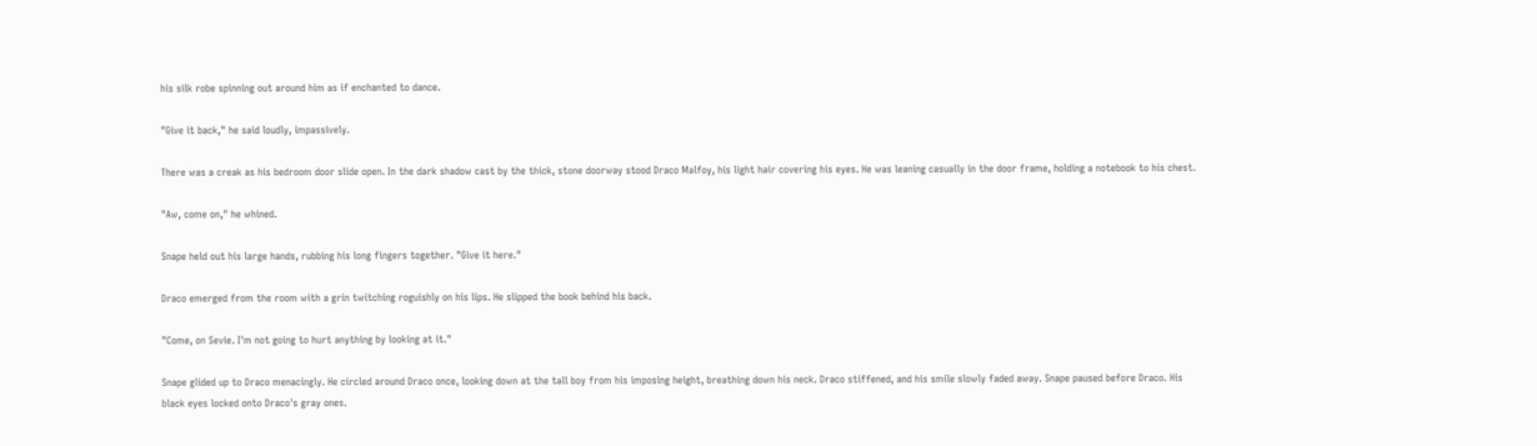his silk robe spinning out around him as if enchanted to dance.

"Give it back," he said loudly, impassively.

There was a creak as his bedroom door slide open. In the dark shadow cast by the thick, stone doorway stood Draco Malfoy, his light hair covering his eyes. He was leaning casually in the door frame, holding a notebook to his chest.

"Aw, come on," he whined.

Snape held out his large hands, rubbing his long fingers together. "Give it here."

Draco emerged from the room with a grin twitching roguishly on his lips. He slipped the book behind his back.

"Come, on Sevie. I'm not going to hurt anything by looking at it."

Snape glided up to Draco menacingly. He circled around Draco once, looking down at the tall boy from his imposing height, breathing down his neck. Draco stiffened, and his smile slowly faded away. Snape paused before Draco. His black eyes locked onto Draco's gray ones.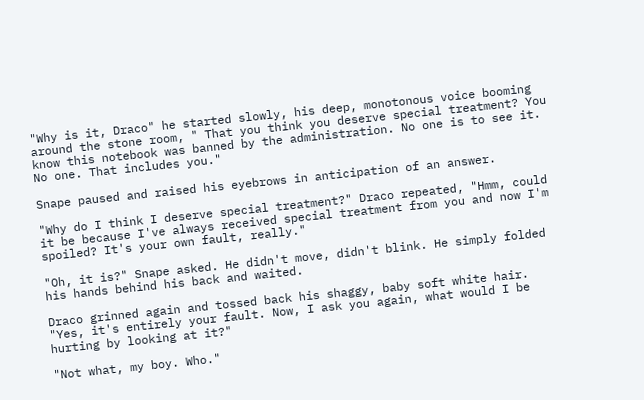"Why is it, Draco" he started slowly, his deep, monotonous voice booming around the stone room, " That you think you deserve special treatment? You know this notebook was banned by the administration. No one is to see it. No one. That includes you."

Snape paused and raised his eyebrows in anticipation of an answer.

"Why do I think I deserve special treatment?" Draco repeated, "Hmm, could it be because I've always received special treatment from you and now I'm spoiled? It's your own fault, really."

"Oh, it is?" Snape asked. He didn't move, didn't blink. He simply folded his hands behind his back and waited.

Draco grinned again and tossed back his shaggy, baby soft white hair. "Yes, it's entirely your fault. Now, I ask you again, what would I be hurting by looking at it?"

"Not what, my boy. Who."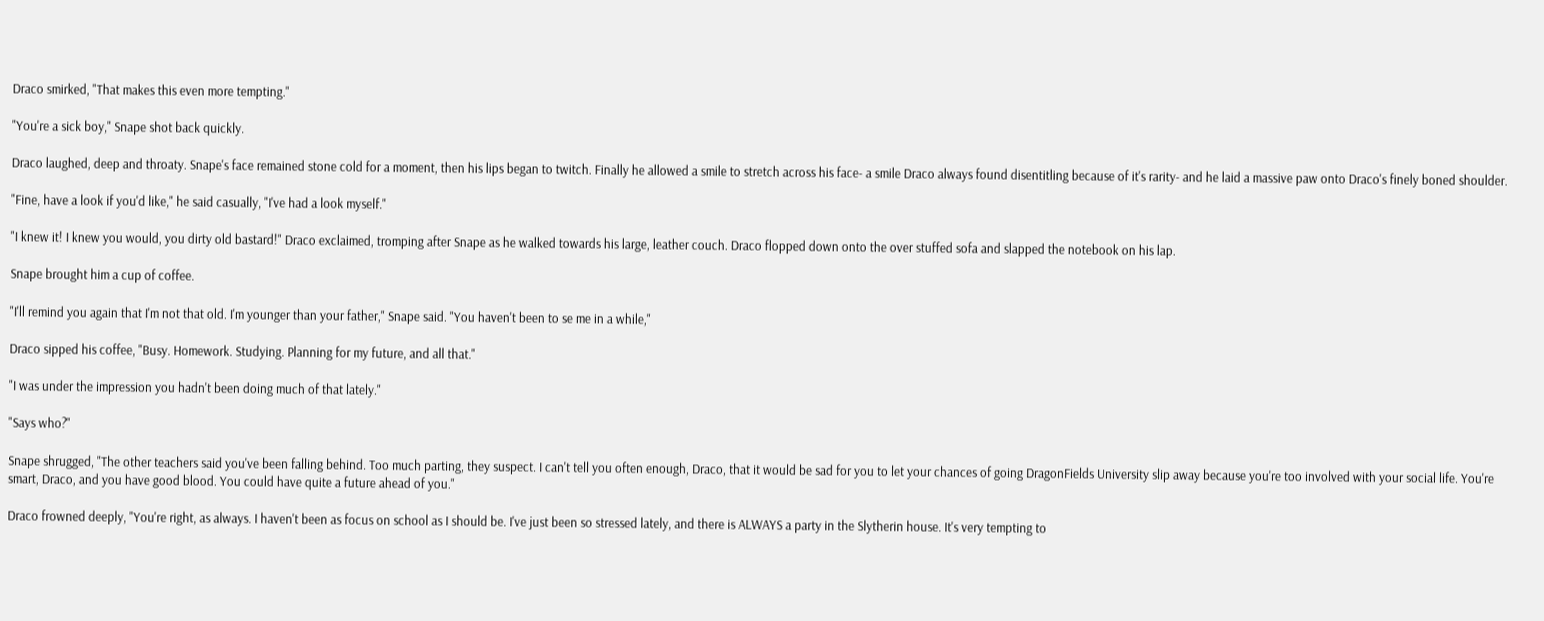Draco smirked, "That makes this even more tempting."

"You're a sick boy," Snape shot back quickly.

Draco laughed, deep and throaty. Snape's face remained stone cold for a moment, then his lips began to twitch. Finally he allowed a smile to stretch across his face- a smile Draco always found disentitling because of it's rarity- and he laid a massive paw onto Draco's finely boned shoulder.

"Fine, have a look if you'd like," he said casually, "I've had a look myself."

"I knew it! I knew you would, you dirty old bastard!" Draco exclaimed, tromping after Snape as he walked towards his large, leather couch. Draco flopped down onto the over stuffed sofa and slapped the notebook on his lap.

Snape brought him a cup of coffee.

"I'll remind you again that I'm not that old. I'm younger than your father," Snape said. "You haven't been to se me in a while,"

Draco sipped his coffee, "Busy. Homework. Studying. Planning for my future, and all that."

"I was under the impression you hadn't been doing much of that lately."

"Says who?"

Snape shrugged, "The other teachers said you've been falling behind. Too much parting, they suspect. I can't tell you often enough, Draco, that it would be sad for you to let your chances of going DragonFields University slip away because you're too involved with your social life. You're smart, Draco, and you have good blood. You could have quite a future ahead of you."

Draco frowned deeply, "You're right, as always. I haven't been as focus on school as I should be. I've just been so stressed lately, and there is ALWAYS a party in the Slytherin house. It's very tempting to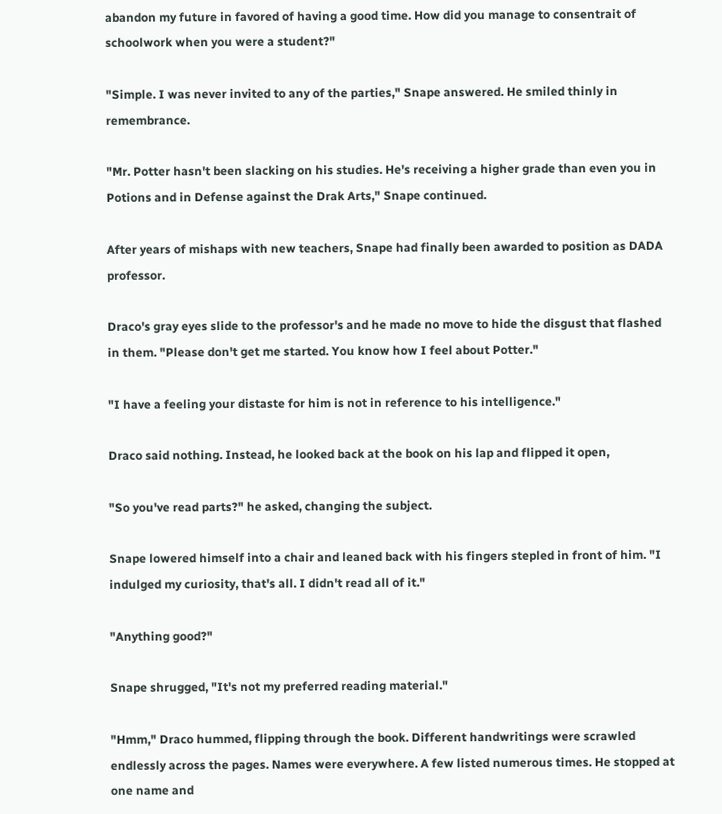abandon my future in favored of having a good time. How did you manage to consentrait of schoolwork when you were a student?"

"Simple. I was never invited to any of the parties," Snape answered. He smiled thinly in remembrance.

"Mr. Potter hasn't been slacking on his studies. He's receiving a higher grade than even you in Potions and in Defense against the Drak Arts," Snape continued.

After years of mishaps with new teachers, Snape had finally been awarded to position as DADA professor.

Draco's gray eyes slide to the professor's and he made no move to hide the disgust that flashed in them. "Please don't get me started. You know how I feel about Potter."

"I have a feeling your distaste for him is not in reference to his intelligence."

Draco said nothing. Instead, he looked back at the book on his lap and flipped it open,

"So you've read parts?" he asked, changing the subject.

Snape lowered himself into a chair and leaned back with his fingers stepled in front of him. "I indulged my curiosity, that's all. I didn't read all of it."

"Anything good?"

Snape shrugged, "It's not my preferred reading material."

"Hmm," Draco hummed, flipping through the book. Different handwritings were scrawled endlessly across the pages. Names were everywhere. A few listed numerous times. He stopped at one name and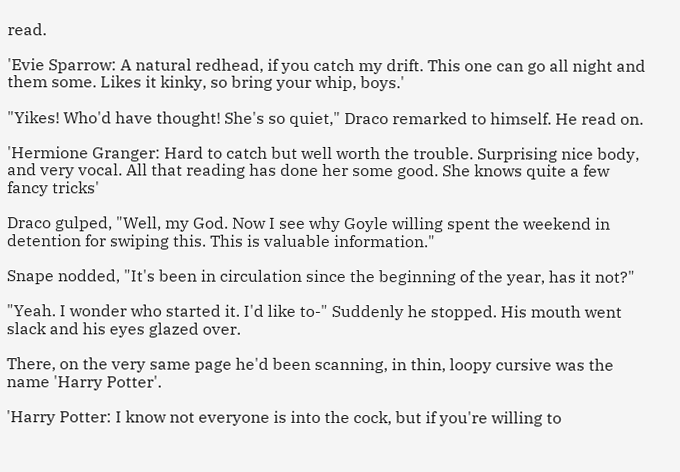read.

'Evie Sparrow: A natural redhead, if you catch my drift. This one can go all night and them some. Likes it kinky, so bring your whip, boys.'

"Yikes! Who'd have thought! She's so quiet," Draco remarked to himself. He read on.

'Hermione Granger: Hard to catch but well worth the trouble. Surprising nice body, and very vocal. All that reading has done her some good. She knows quite a few fancy tricks'

Draco gulped, "Well, my God. Now I see why Goyle willing spent the weekend in detention for swiping this. This is valuable information."

Snape nodded, "It's been in circulation since the beginning of the year, has it not?"

"Yeah. I wonder who started it. I'd like to-" Suddenly he stopped. His mouth went slack and his eyes glazed over.

There, on the very same page he'd been scanning, in thin, loopy cursive was the name 'Harry Potter'.

'Harry Potter: I know not everyone is into the cock, but if you're willing to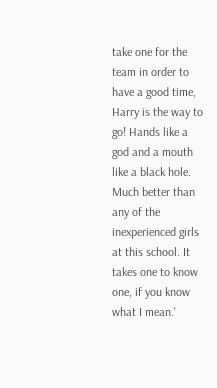take one for the team in order to have a good time, Harry is the way to go! Hands like a god and a mouth like a black hole. Much better than any of the inexperienced girls at this school. It takes one to know one, if you know what I mean.'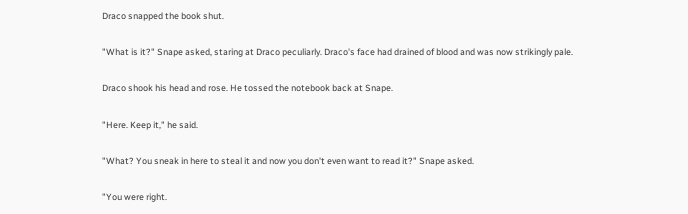Draco snapped the book shut.

"What is it?" Snape asked, staring at Draco peculiarly. Draco's face had drained of blood and was now strikingly pale.

Draco shook his head and rose. He tossed the notebook back at Snape.

"Here. Keep it," he said.

"What? You sneak in here to steal it and now you don't even want to read it?" Snape asked.

"You were right.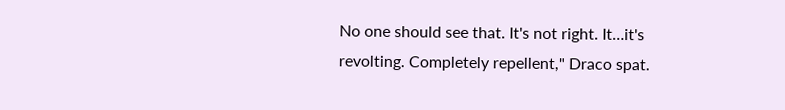No one should see that. It's not right. It…it's revolting. Completely repellent," Draco spat.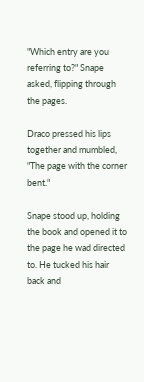"Which entry are you referring to?" Snape asked, flipping through the pages.

Draco pressed his lips together and mumbled, "The page with the corner bent."

Snape stood up, holding the book and opened it to the page he wad directed to. He tucked his hair back and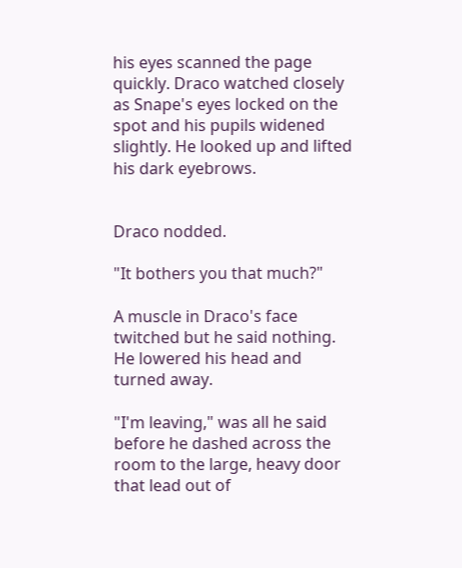his eyes scanned the page quickly. Draco watched closely as Snape's eyes locked on the spot and his pupils widened slightly. He looked up and lifted his dark eyebrows.


Draco nodded.

"It bothers you that much?"

A muscle in Draco's face twitched but he said nothing. He lowered his head and turned away.

"I'm leaving," was all he said before he dashed across the room to the large, heavy door that lead out of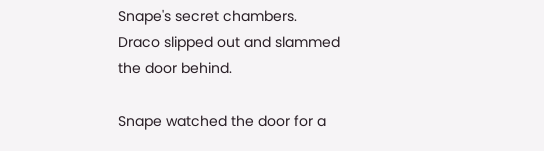Snape's secret chambers. Draco slipped out and slammed the door behind.

Snape watched the door for a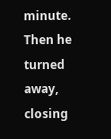minute. Then he turned away, closing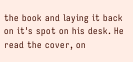the book and laying it back on it's spot on his desk. He read the cover, on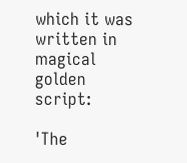which it was written in magical golden script:

'The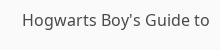Hogwarts Boy's Guide to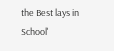the Best lays in School'